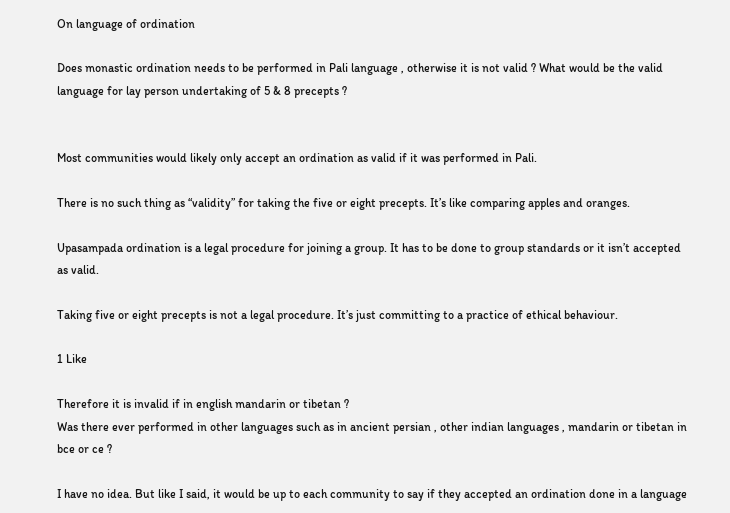On language of ordination

Does monastic ordination needs to be performed in Pali language , otherwise it is not valid ? What would be the valid language for lay person undertaking of 5 & 8 precepts ?


Most communities would likely only accept an ordination as valid if it was performed in Pali.

There is no such thing as “validity” for taking the five or eight precepts. It’s like comparing apples and oranges.

Upasampada ordination is a legal procedure for joining a group. It has to be done to group standards or it isn’t accepted as valid.

Taking five or eight precepts is not a legal procedure. It’s just committing to a practice of ethical behaviour.

1 Like

Therefore it is invalid if in english mandarin or tibetan ?
Was there ever performed in other languages such as in ancient persian , other indian languages , mandarin or tibetan in bce or ce ?

I have no idea. But like I said, it would be up to each community to say if they accepted an ordination done in a language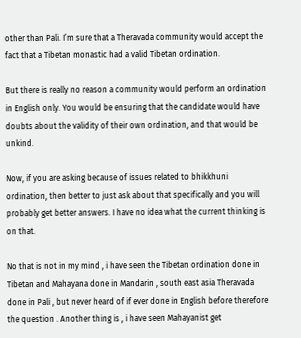other than Pali. I’m sure that a Theravada community would accept the fact that a Tibetan monastic had a valid Tibetan ordination.

But there is really no reason a community would perform an ordination in English only. You would be ensuring that the candidate would have doubts about the validity of their own ordination, and that would be unkind.

Now, if you are asking because of issues related to bhikkhuni ordination, then better to just ask about that specifically and you will probably get better answers. I have no idea what the current thinking is on that.

No that is not in my mind , i have seen the Tibetan ordination done in Tibetan and Mahayana done in Mandarin , south east asia Theravada done in Pali , but never heard of if ever done in English before therefore the question . Another thing is , i have seen Mahayanist get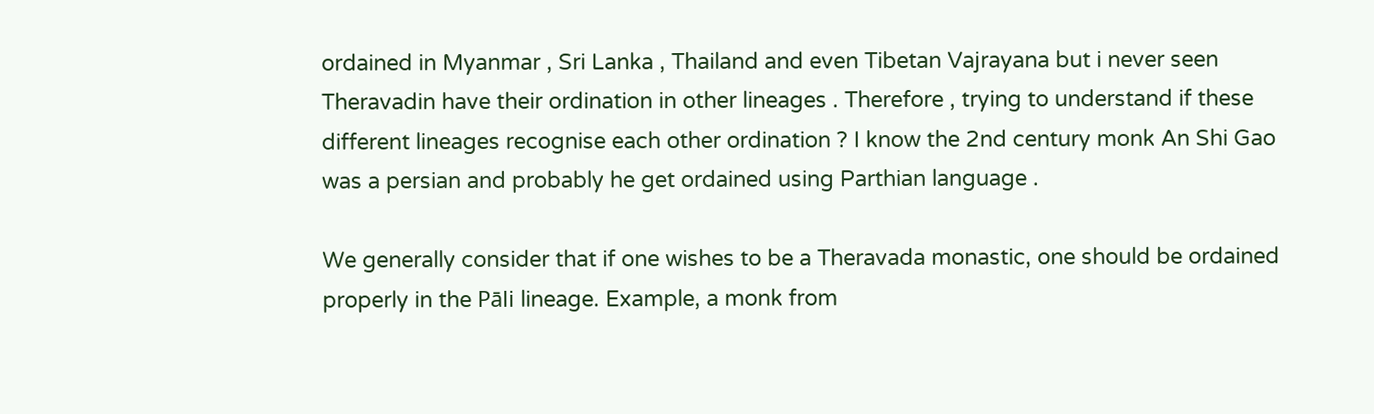ordained in Myanmar , Sri Lanka , Thailand and even Tibetan Vajrayana but i never seen Theravadin have their ordination in other lineages . Therefore , trying to understand if these different lineages recognise each other ordination ? I know the 2nd century monk An Shi Gao was a persian and probably he get ordained using Parthian language .

We generally consider that if one wishes to be a Theravada monastic, one should be ordained properly in the Pāli lineage. Example, a monk from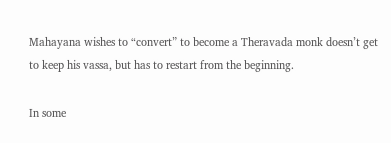Mahayana wishes to “convert” to become a Theravada monk doesn’t get to keep his vassa, but has to restart from the beginning.

In some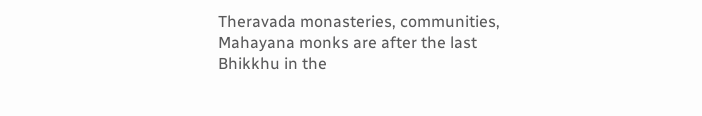Theravada monasteries, communities, Mahayana monks are after the last Bhikkhu in the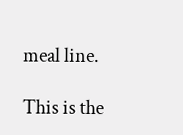meal line.

This is the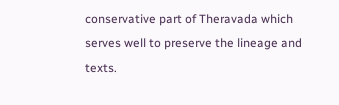conservative part of Theravada which serves well to preserve the lineage and texts.